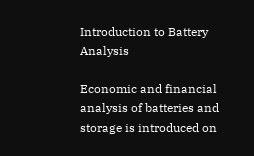Introduction to Battery Analysis

Economic and financial analysis of batteries and storage is introduced on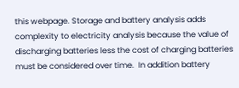this webpage. Storage and battery analysis adds complexity to electricity analysis because the value of discharging batteries less the cost of charging batteries must be considered over time.  In addition battery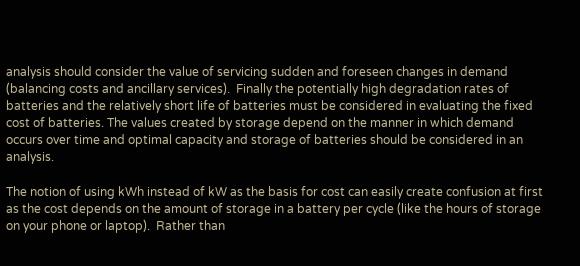analysis should consider the value of servicing sudden and foreseen changes in demand (balancing costs and ancillary services).  Finally the potentially high degradation rates of batteries and the relatively short life of batteries must be considered in evaluating the fixed cost of batteries. The values created by storage depend on the manner in which demand occurs over time and optimal capacity and storage of batteries should be considered in an analysis.

The notion of using kWh instead of kW as the basis for cost can easily create confusion at first as the cost depends on the amount of storage in a battery per cycle (like the hours of storage on your phone or laptop).  Rather than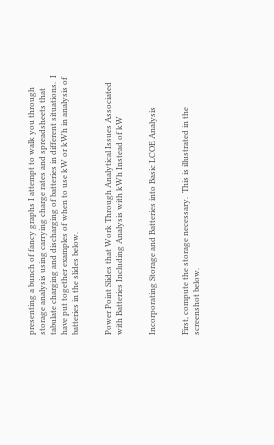presenting a bunch of fancy graphs I attempt to walk you through storage analysis using carrying charge rates and spreadsheets that tabulate charging and discharging of batteries in different situations.  I have put together examples of when to use kW or kWh in analysis of batteries in the slides below.


Power Point Slides that Work Through Analytical Issues Associated with Batteries Including Analysis with kWh Instead of kW


Incorporating Storage and Batteries into Basic LCOE Analysis


First, compute the storage necessary.  This is illustrated in the screenshot below.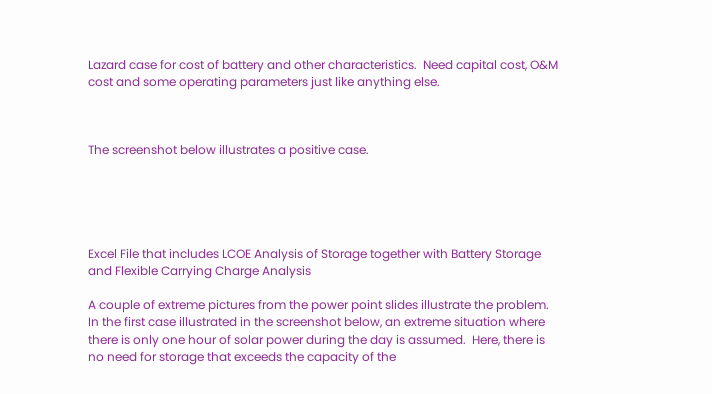Lazard case for cost of battery and other characteristics.  Need capital cost, O&M cost and some operating parameters just like anything else.



The screenshot below illustrates a positive case.





Excel File that includes LCOE Analysis of Storage together with Battery Storage and Flexible Carrying Charge Analysis

A couple of extreme pictures from the power point slides illustrate the problem.  In the first case illustrated in the screenshot below, an extreme situation where there is only one hour of solar power during the day is assumed.  Here, there is no need for storage that exceeds the capacity of the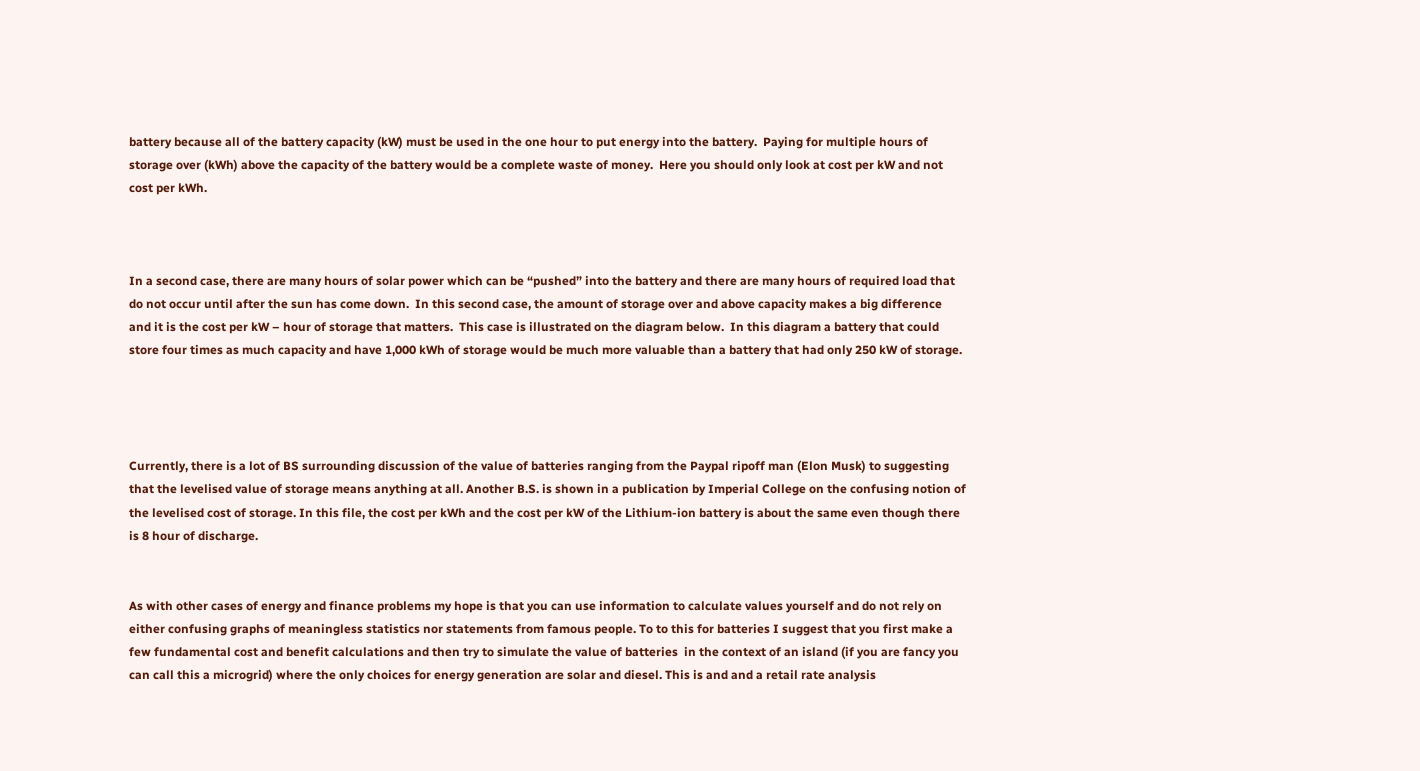battery because all of the battery capacity (kW) must be used in the one hour to put energy into the battery.  Paying for multiple hours of storage over (kWh) above the capacity of the battery would be a complete waste of money.  Here you should only look at cost per kW and not cost per kWh.



In a second case, there are many hours of solar power which can be “pushed” into the battery and there are many hours of required load that do not occur until after the sun has come down.  In this second case, the amount of storage over and above capacity makes a big difference and it is the cost per kW – hour of storage that matters.  This case is illustrated on the diagram below.  In this diagram a battery that could store four times as much capacity and have 1,000 kWh of storage would be much more valuable than a battery that had only 250 kW of storage.




Currently, there is a lot of BS surrounding discussion of the value of batteries ranging from the Paypal ripoff man (Elon Musk) to suggesting that the levelised value of storage means anything at all. Another B.S. is shown in a publication by Imperial College on the confusing notion of the levelised cost of storage. In this file, the cost per kWh and the cost per kW of the Lithium-ion battery is about the same even though there is 8 hour of discharge.


As with other cases of energy and finance problems my hope is that you can use information to calculate values yourself and do not rely on either confusing graphs of meaningless statistics nor statements from famous people. To to this for batteries I suggest that you first make a few fundamental cost and benefit calculations and then try to simulate the value of batteries  in the context of an island (if you are fancy you can call this a microgrid) where the only choices for energy generation are solar and diesel. This is and and a retail rate analysis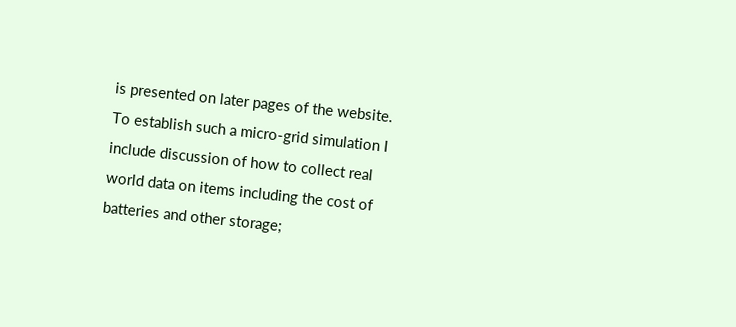is presented on later pages of the website. To establish such a micro-grid simulation I include discussion of how to collect real world data on items including the cost of batteries and other storage;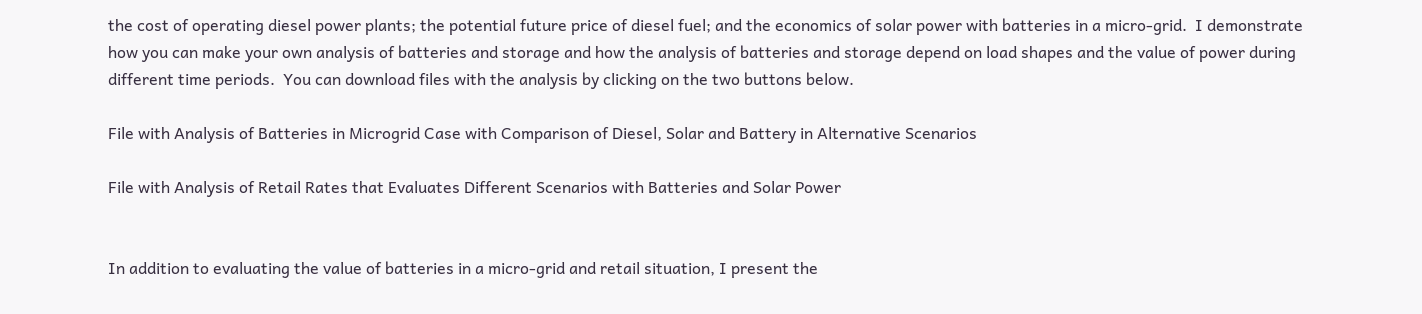the cost of operating diesel power plants; the potential future price of diesel fuel; and the economics of solar power with batteries in a micro-grid.  I demonstrate how you can make your own analysis of batteries and storage and how the analysis of batteries and storage depend on load shapes and the value of power during different time periods.  You can download files with the analysis by clicking on the two buttons below.

File with Analysis of Batteries in Microgrid Case with Comparison of Diesel, Solar and Battery in Alternative Scenarios

File with Analysis of Retail Rates that Evaluates Different Scenarios with Batteries and Solar Power


In addition to evaluating the value of batteries in a micro-grid and retail situation, I present the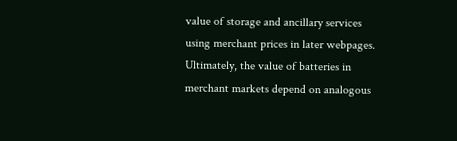value of storage and ancillary services using merchant prices in later webpages.  Ultimately, the value of batteries in merchant markets depend on analogous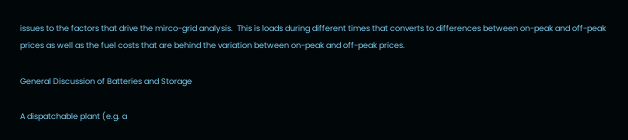issues to the factors that drive the mirco-grid analysis.  This is loads during different times that converts to differences between on-peak and off-peak prices as well as the fuel costs that are behind the variation between on-peak and off-peak prices.

General Discussion of Batteries and Storage

A dispatchable plant (e.g. a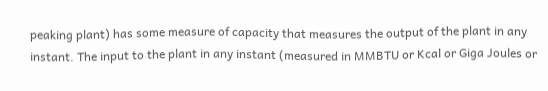peaking plant) has some measure of capacity that measures the output of the plant in any instant. The input to the plant in any instant (measured in MMBTU or Kcal or Giga Joules or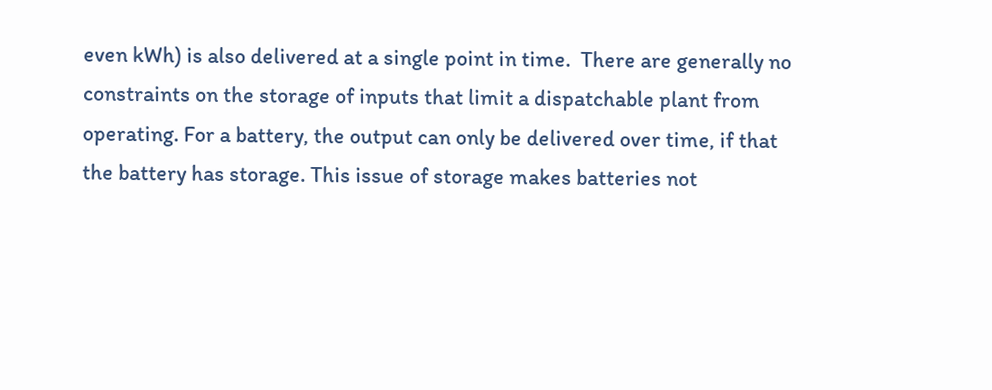even kWh) is also delivered at a single point in time.  There are generally no constraints on the storage of inputs that limit a dispatchable plant from operating. For a battery, the output can only be delivered over time, if that the battery has storage. This issue of storage makes batteries not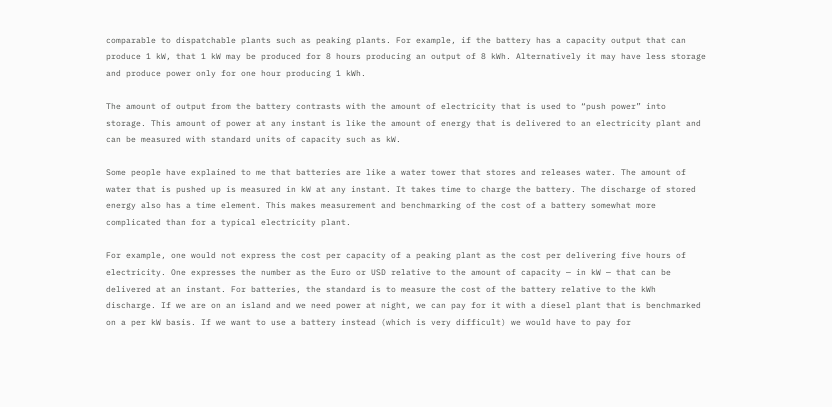comparable to dispatchable plants such as peaking plants. For example, if the battery has a capacity output that can produce 1 kW, that 1 kW may be produced for 8 hours producing an output of 8 kWh. Alternatively it may have less storage and produce power only for one hour producing 1 kWh.

The amount of output from the battery contrasts with the amount of electricity that is used to “push power” into storage. This amount of power at any instant is like the amount of energy that is delivered to an electricity plant and can be measured with standard units of capacity such as kW.

Some people have explained to me that batteries are like a water tower that stores and releases water. The amount of water that is pushed up is measured in kW at any instant. It takes time to charge the battery. The discharge of stored energy also has a time element. This makes measurement and benchmarking of the cost of a battery somewhat more complicated than for a typical electricity plant.

For example, one would not express the cost per capacity of a peaking plant as the cost per delivering five hours of electricity. One expresses the number as the Euro or USD relative to the amount of capacity — in kW — that can be delivered at an instant. For batteries, the standard is to measure the cost of the battery relative to the kWh discharge. If we are on an island and we need power at night, we can pay for it with a diesel plant that is benchmarked on a per kW basis. If we want to use a battery instead (which is very difficult) we would have to pay for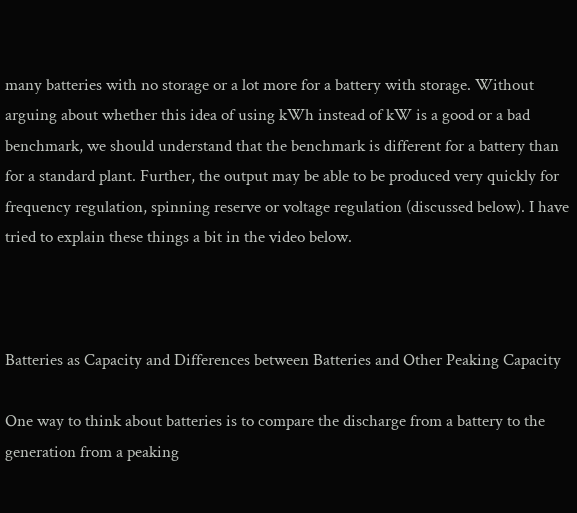many batteries with no storage or a lot more for a battery with storage. Without arguing about whether this idea of using kWh instead of kW is a good or a bad benchmark, we should understand that the benchmark is different for a battery than for a standard plant. Further, the output may be able to be produced very quickly for frequency regulation, spinning reserve or voltage regulation (discussed below). I have tried to explain these things a bit in the video below.



Batteries as Capacity and Differences between Batteries and Other Peaking Capacity

One way to think about batteries is to compare the discharge from a battery to the generation from a peaking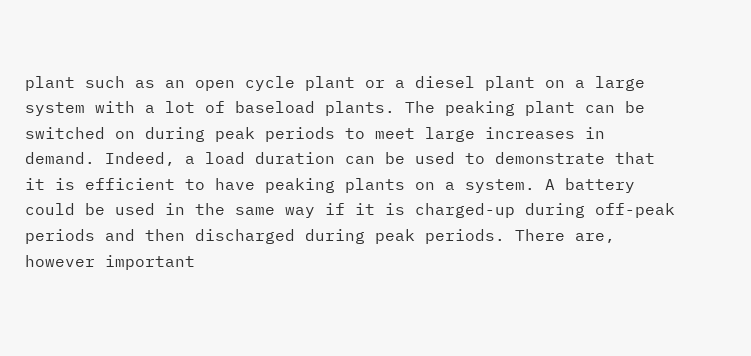plant such as an open cycle plant or a diesel plant on a large system with a lot of baseload plants. The peaking plant can be switched on during peak periods to meet large increases in demand. Indeed, a load duration can be used to demonstrate that it is efficient to have peaking plants on a system. A battery could be used in the same way if it is charged-up during off-peak periods and then discharged during peak periods. There are, however important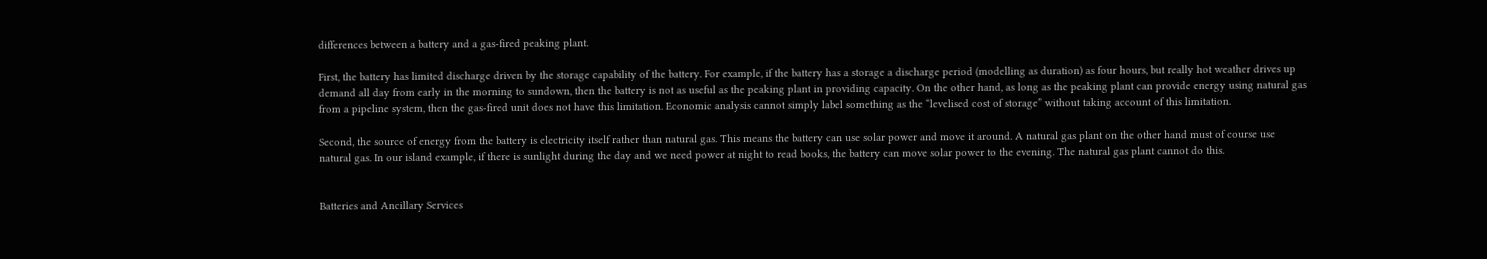differences between a battery and a gas-fired peaking plant.

First, the battery has limited discharge driven by the storage capability of the battery. For example, if the battery has a storage a discharge period (modelling as duration) as four hours, but really hot weather drives up demand all day from early in the morning to sundown, then the battery is not as useful as the peaking plant in providing capacity. On the other hand, as long as the peaking plant can provide energy using natural gas from a pipeline system, then the gas-fired unit does not have this limitation. Economic analysis cannot simply label something as the “levelised cost of storage” without taking account of this limitation.

Second, the source of energy from the battery is electricity itself rather than natural gas. This means the battery can use solar power and move it around. A natural gas plant on the other hand must of course use natural gas. In our island example, if there is sunlight during the day and we need power at night to read books, the battery can move solar power to the evening. The natural gas plant cannot do this.


Batteries and Ancillary Services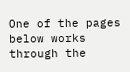One of the pages below works through the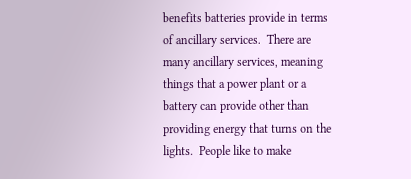benefits batteries provide in terms of ancillary services.  There are many ancillary services, meaning things that a power plant or a battery can provide other than providing energy that turns on the lights.  People like to make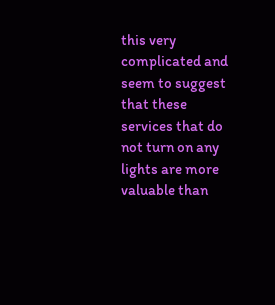this very complicated and seem to suggest that these services that do not turn on any lights are more valuable than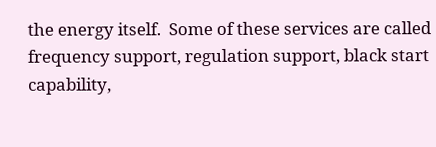the energy itself.  Some of these services are called frequency support, regulation support, black start capability,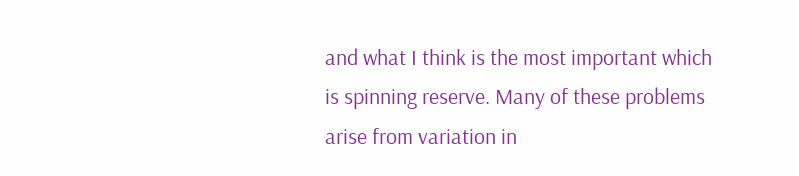and what I think is the most important which is spinning reserve. Many of these problems arise from variation in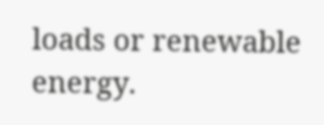loads or renewable energy.